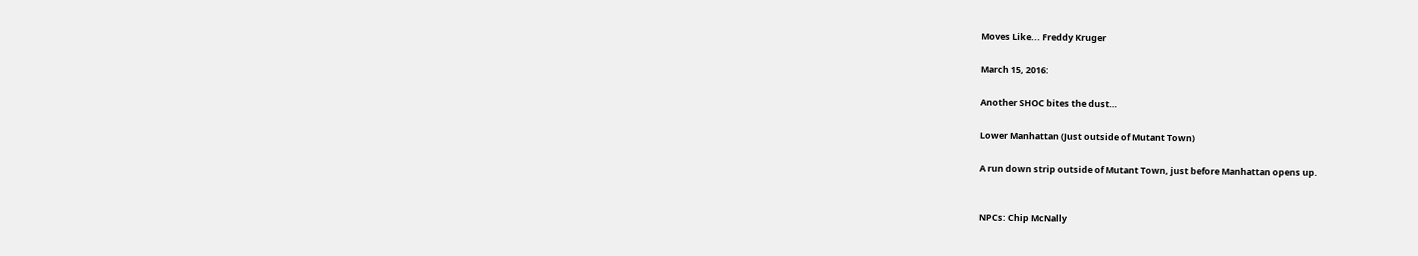Moves Like... Freddy Kruger

March 15, 2016:

Another SHOC bites the dust…

Lower Manhattan (Just outside of Mutant Town)

A run down strip outside of Mutant Town, just before Manhattan opens up.


NPCs: Chip McNally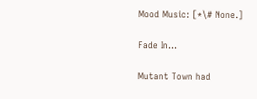Mood Music: [*\# None.]

Fade In…

Mutant Town had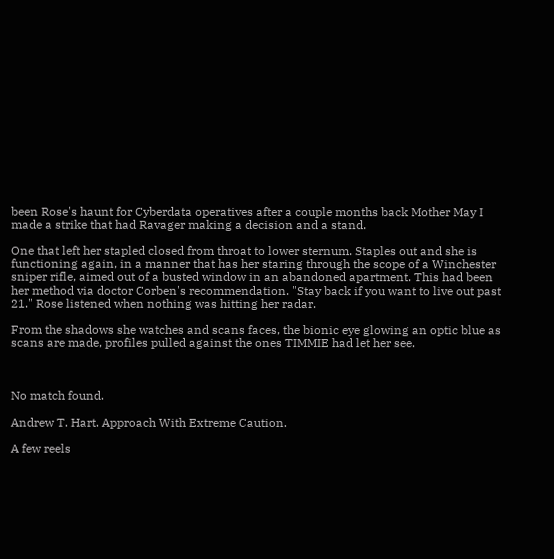been Rose's haunt for Cyberdata operatives after a couple months back Mother May I made a strike that had Ravager making a decision and a stand.

One that left her stapled closed from throat to lower sternum. Staples out and she is functioning again, in a manner that has her staring through the scope of a Winchester sniper rifle, aimed out of a busted window in an abandoned apartment. This had been her method via doctor Corben's recommendation. "Stay back if you want to live out past 21." Rose listened when nothing was hitting her radar.

From the shadows she watches and scans faces, the bionic eye glowing an optic blue as scans are made, profiles pulled against the ones TIMMIE had let her see.



No match found.

Andrew T. Hart. Approach With Extreme Caution.

A few reels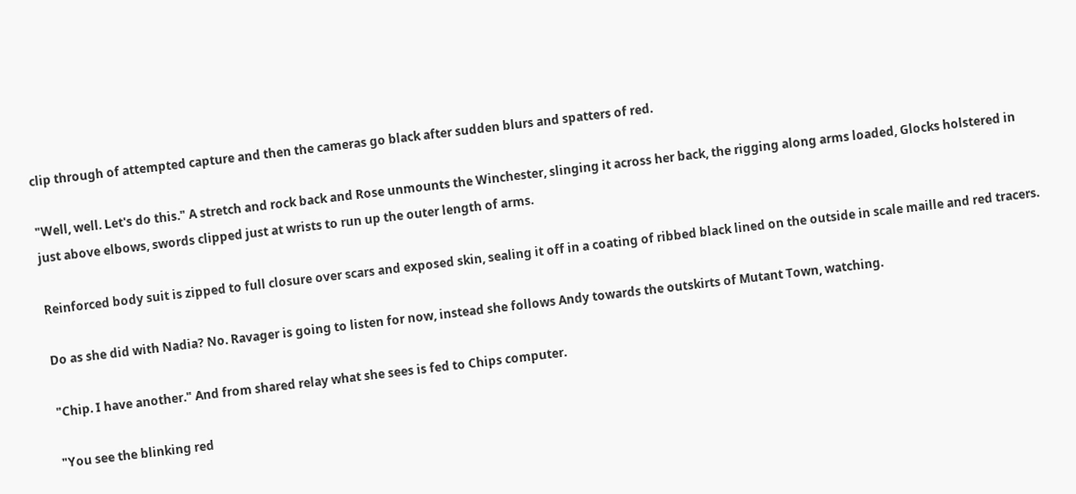clip through of attempted capture and then the cameras go black after sudden blurs and spatters of red.

"Well, well. Let's do this." A stretch and rock back and Rose unmounts the Winchester, slinging it across her back, the rigging along arms loaded, Glocks holstered in just above elbows, swords clipped just at wrists to run up the outer length of arms.

Reinforced body suit is zipped to full closure over scars and exposed skin, sealing it off in a coating of ribbed black lined on the outside in scale maille and red tracers.

Do as she did with Nadia? No. Ravager is going to listen for now, instead she follows Andy towards the outskirts of Mutant Town, watching.

"Chip. I have another." And from shared relay what she sees is fed to Chips computer.

"You see the blinking red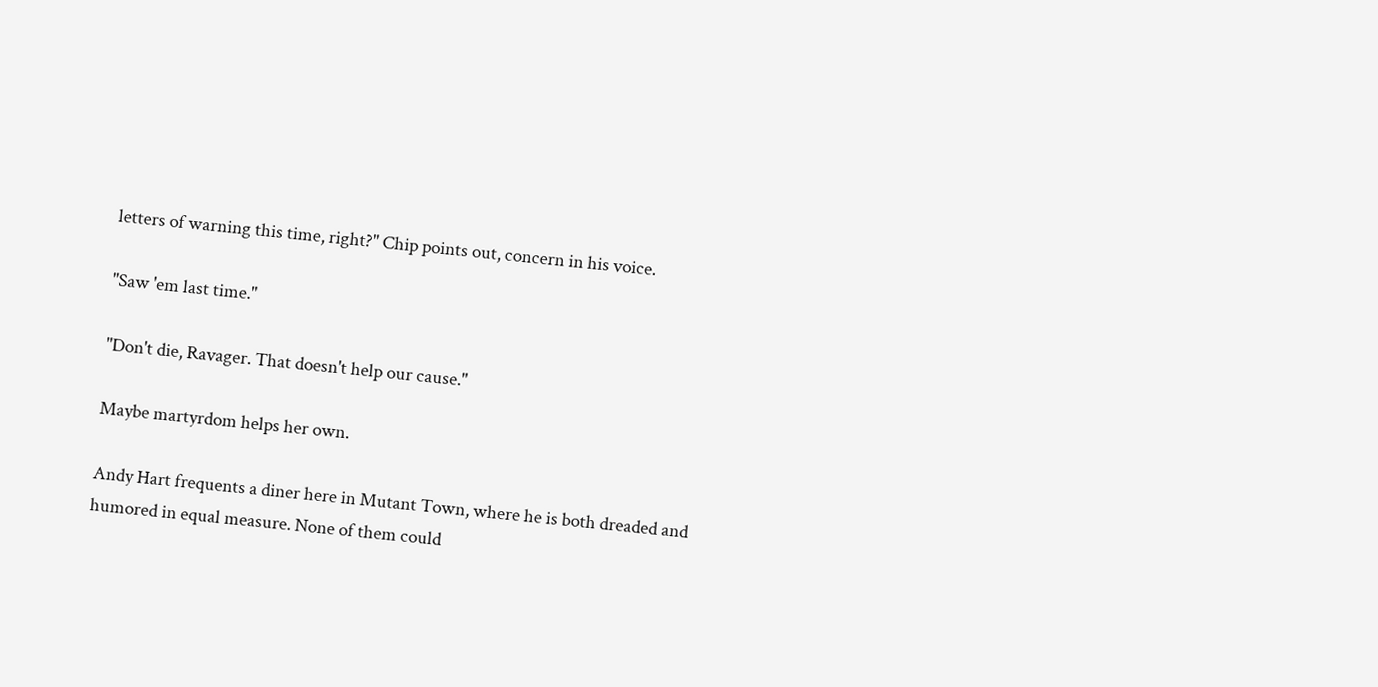letters of warning this time, right?" Chip points out, concern in his voice.

"Saw 'em last time."

"Don't die, Ravager. That doesn't help our cause."

Maybe martyrdom helps her own.

Andy Hart frequents a diner here in Mutant Town, where he is both dreaded and humored in equal measure. None of them could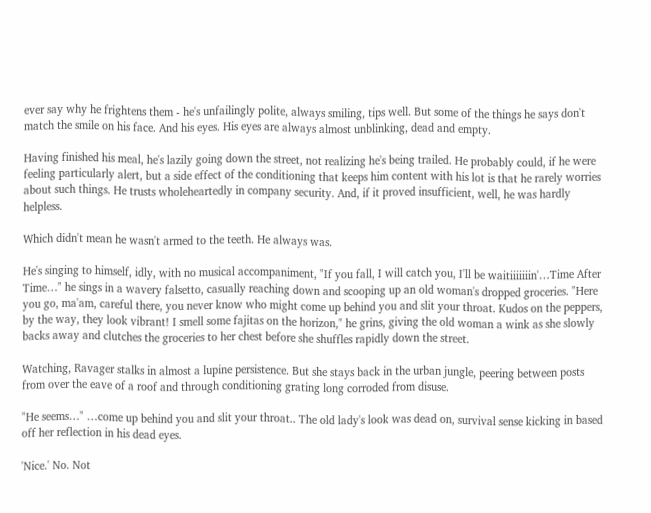ever say why he frightens them - he's unfailingly polite, always smiling, tips well. But some of the things he says don't match the smile on his face. And his eyes. His eyes are always almost unblinking, dead and empty.

Having finished his meal, he's lazily going down the street, not realizing he's being trailed. He probably could, if he were feeling particularly alert, but a side effect of the conditioning that keeps him content with his lot is that he rarely worries about such things. He trusts wholeheartedly in company security. And, if it proved insufficient, well, he was hardly helpless.

Which didn't mean he wasn't armed to the teeth. He always was.

He's singing to himself, idly, with no musical accompaniment, "If you fall, I will catch you, I'll be waitiiiiiiin'…Time After Time…" he sings in a wavery falsetto, casually reaching down and scooping up an old woman's dropped groceries. "Here you go, ma'am, careful there, you never know who might come up behind you and slit your throat. Kudos on the peppers, by the way, they look vibrant! I smell some fajitas on the horizon," he grins, giving the old woman a wink as she slowly backs away and clutches the groceries to her chest before she shuffles rapidly down the street.

Watching, Ravager stalks in almost a lupine persistence. But she stays back in the urban jungle, peering between posts from over the eave of a roof and through conditioning grating long corroded from disuse.

"He seems…" …come up behind you and slit your throat.. The old lady's look was dead on, survival sense kicking in based off her reflection in his dead eyes.

'Nice.' No. Not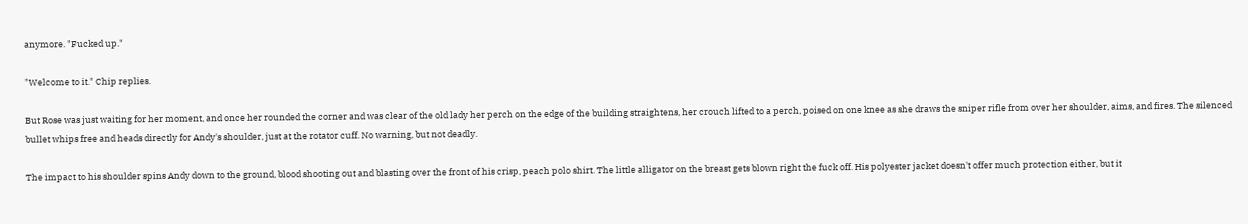anymore. "Fucked up."

"Welcome to it." Chip replies.

But Rose was just waiting for her moment, and once her rounded the corner and was clear of the old lady her perch on the edge of the building straightens, her crouch lifted to a perch, poised on one knee as she draws the sniper rifle from over her shoulder, aims, and fires. The silenced bullet whips free and heads directly for Andy's shoulder, just at the rotator cuff. No warning, but not deadly.

The impact to his shoulder spins Andy down to the ground, blood shooting out and blasting over the front of his crisp, peach polo shirt. The little alligator on the breast gets blown right the fuck off. His polyester jacket doesn't offer much protection either, but it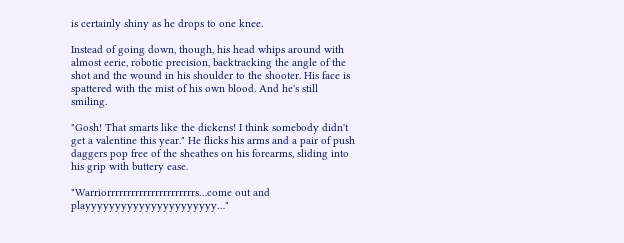is certainly shiny as he drops to one knee.

Instead of going down, though, his head whips around with almost eerie, robotic precision, backtracking the angle of the shot and the wound in his shoulder to the shooter. His face is spattered with the mist of his own blood. And he's still smiling.

"Gosh! That smarts like the dickens! I think somebody didn't get a valentine this year." He flicks his arms and a pair of push daggers pop free of the sheathes on his forearms, sliding into his grip with buttery ease.

"Warriorrrrrrrrrrrrrrrrrrrrrrs…come out and playyyyyyyyyyyyyyyyyyyyyy…"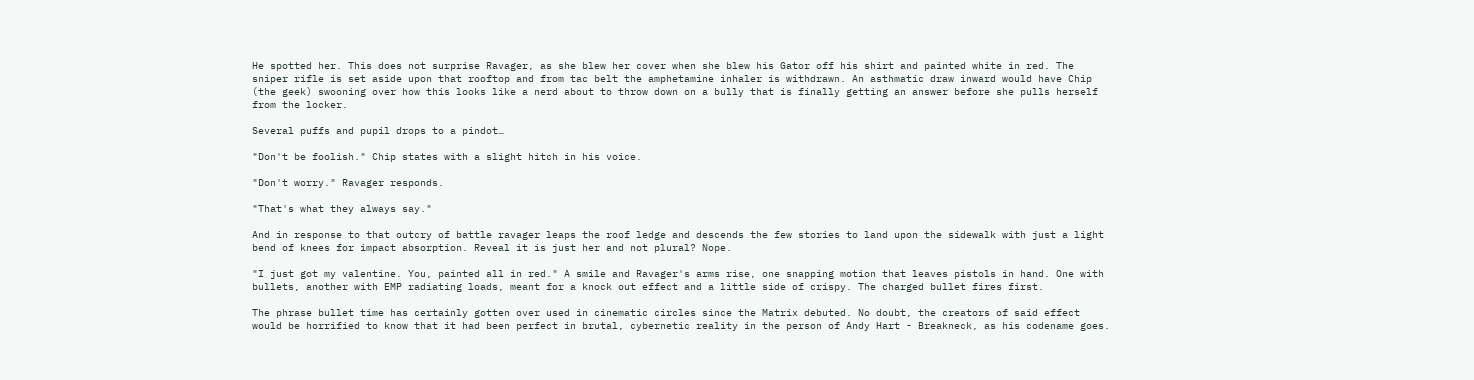He spotted her. This does not surprise Ravager, as she blew her cover when she blew his Gator off his shirt and painted white in red. The sniper rifle is set aside upon that rooftop and from tac belt the amphetamine inhaler is withdrawn. An asthmatic draw inward would have Chip (the geek) swooning over how this looks like a nerd about to throw down on a bully that is finally getting an answer before she pulls herself from the locker.

Several puffs and pupil drops to a pindot…

"Don't be foolish." Chip states with a slight hitch in his voice.

"Don't worry." Ravager responds.

"That's what they always say."

And in response to that outcry of battle ravager leaps the roof ledge and descends the few stories to land upon the sidewalk with just a light bend of knees for impact absorption. Reveal it is just her and not plural? Nope.

"I just got my valentine. You, painted all in red." A smile and Ravager's arms rise, one snapping motion that leaves pistols in hand. One with bullets, another with EMP radiating loads, meant for a knock out effect and a little side of crispy. The charged bullet fires first.

The phrase bullet time has certainly gotten over used in cinematic circles since the Matrix debuted. No doubt, the creators of said effect would be horrified to know that it had been perfect in brutal, cybernetic reality in the person of Andy Hart - Breakneck, as his codename goes.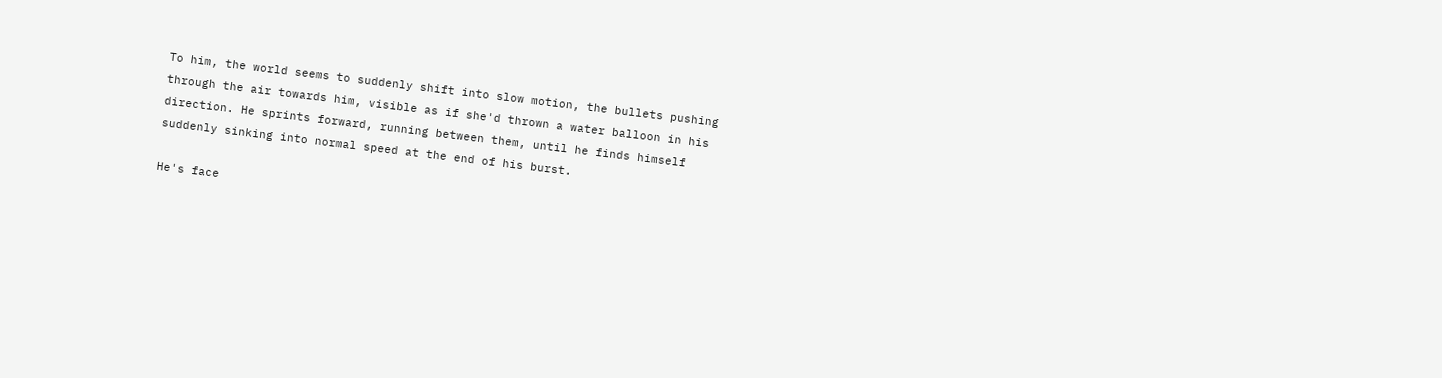To him, the world seems to suddenly shift into slow motion, the bullets pushing through the air towards him, visible as if she'd thrown a water balloon in his direction. He sprints forward, running between them, until he finds himself suddenly sinking into normal speed at the end of his burst.

He's face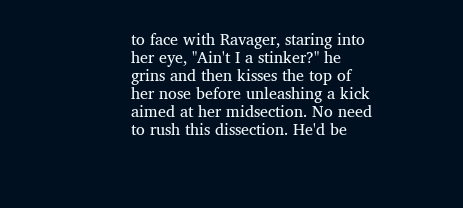to face with Ravager, staring into her eye, "Ain't I a stinker?" he grins and then kisses the top of her nose before unleashing a kick aimed at her midsection. No need to rush this dissection. He'd be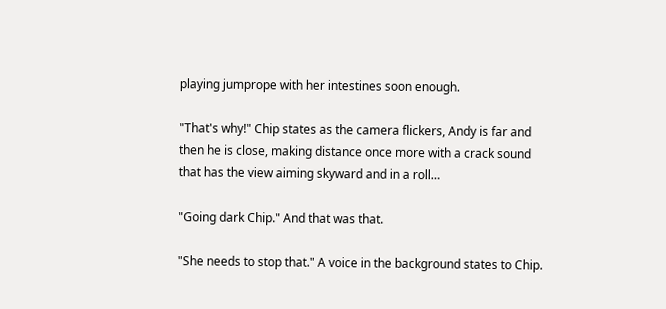playing jumprope with her intestines soon enough.

"That's why!" Chip states as the camera flickers, Andy is far and then he is close, making distance once more with a crack sound that has the view aiming skyward and in a roll…

"Going dark Chip." And that was that.

"She needs to stop that." A voice in the background states to Chip.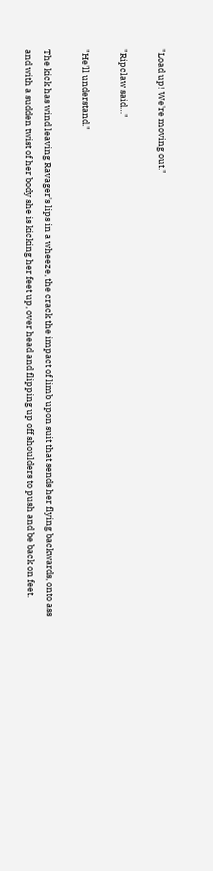"Load up! We're moving out."

"Ripclaw said…"

"He'll understand."

The kick has wind leaving Ravager's lips in a wheeze, the crack the impact of limb upon suit that sends her flying backwards, onto ass and with a sudden twist of her body she is kicking her feet up, over head and flipping up off shoulders to push and be back on feet.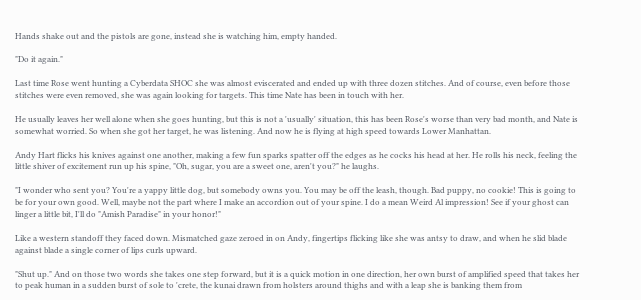Hands shake out and the pistols are gone, instead she is watching him, empty handed.

"Do it again."

Last time Rose went hunting a Cyberdata SHOC she was almost eviscerated and ended up with three dozen stitches. And of course, even before those stitches were even removed, she was again looking for targets. This time Nate has been in touch with her.

He usually leaves her well alone when she goes hunting, but this is not a 'usually' situation, this has been Rose's worse than very bad month, and Nate is somewhat worried. So when she got her target, he was listening. And now he is flying at high speed towards Lower Manhattan.

Andy Hart flicks his knives against one another, making a few fun sparks spatter off the edges as he cocks his head at her. He rolls his neck, feeling the little shiver of excitement run up his spine, "Oh, sugar, you are a sweet one, aren't you?" he laughs.

"I wonder who sent you? You're a yappy little dog, but somebody owns you. You may be off the leash, though. Bad puppy, no cookie! This is going to be for your own good. Well, maybe not the part where I make an accordion out of your spine. I do a mean Weird Al impression! See if your ghost can linger a little bit, I'll do "Amish Paradise" in your honor!"

Like a western standoff they faced down. Mismatched gaze zeroed in on Andy, fingertips flicking like she was antsy to draw, and when he slid blade against blade a single corner of lips curls upward.

"Shut up." And on those two words she takes one step forward, but it is a quick motion in one direction, her own burst of amplified speed that takes her to peak human in a sudden burst of sole to 'crete, the kunai drawn from holsters around thighs and with a leap she is banking them from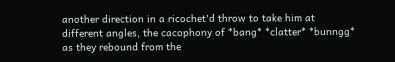another direction in a ricochet'd throw to take him at different angles, the cacophony of *bang* *clatter* *bunngg* as they rebound from the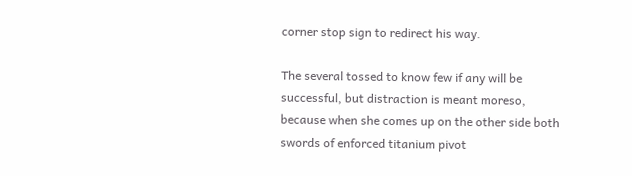corner stop sign to redirect his way.

The several tossed to know few if any will be successful, but distraction is meant moreso, because when she comes up on the other side both swords of enforced titanium pivot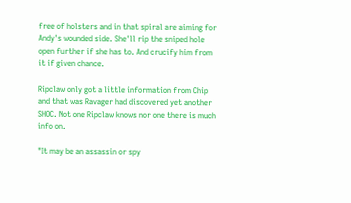free of holsters and in that spiral are aiming for Andy's wounded side. She'll rip the sniped hole open further if she has to. And crucify him from it if given chance.

Ripclaw only got a little information from Chip and that was Ravager had discovered yet another SHOC. Not one Ripclaw knows nor one there is much info on.

"It may be an assassin or spy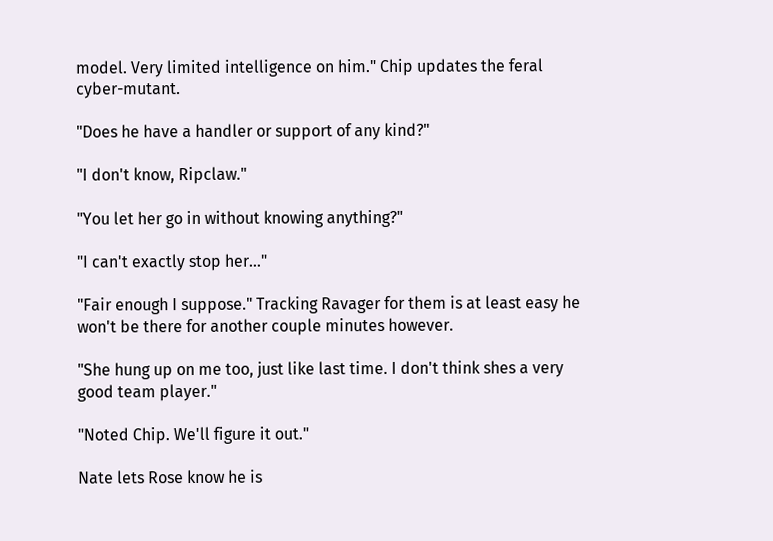model. Very limited intelligence on him." Chip updates the feral cyber-mutant.

"Does he have a handler or support of any kind?"

"I don't know, Ripclaw."

"You let her go in without knowing anything?"

"I can't exactly stop her…"

"Fair enough I suppose." Tracking Ravager for them is at least easy he won't be there for another couple minutes however.

"She hung up on me too, just like last time. I don't think shes a very good team player."

"Noted Chip. We'll figure it out."

Nate lets Rose know he is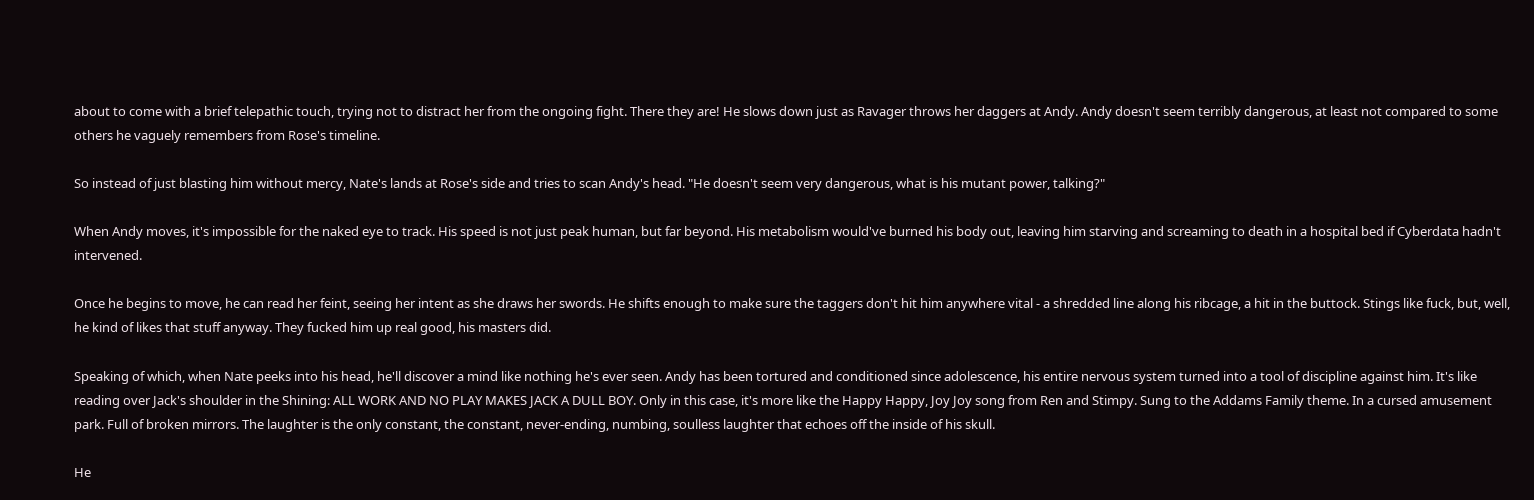about to come with a brief telepathic touch, trying not to distract her from the ongoing fight. There they are! He slows down just as Ravager throws her daggers at Andy. Andy doesn't seem terribly dangerous, at least not compared to some others he vaguely remembers from Rose's timeline.

So instead of just blasting him without mercy, Nate's lands at Rose's side and tries to scan Andy's head. "He doesn't seem very dangerous, what is his mutant power, talking?"

When Andy moves, it's impossible for the naked eye to track. His speed is not just peak human, but far beyond. His metabolism would've burned his body out, leaving him starving and screaming to death in a hospital bed if Cyberdata hadn't intervened.

Once he begins to move, he can read her feint, seeing her intent as she draws her swords. He shifts enough to make sure the taggers don't hit him anywhere vital - a shredded line along his ribcage, a hit in the buttock. Stings like fuck, but, well, he kind of likes that stuff anyway. They fucked him up real good, his masters did.

Speaking of which, when Nate peeks into his head, he'll discover a mind like nothing he's ever seen. Andy has been tortured and conditioned since adolescence, his entire nervous system turned into a tool of discipline against him. It's like reading over Jack's shoulder in the Shining: ALL WORK AND NO PLAY MAKES JACK A DULL BOY. Only in this case, it's more like the Happy Happy, Joy Joy song from Ren and Stimpy. Sung to the Addams Family theme. In a cursed amusement park. Full of broken mirrors. The laughter is the only constant, the constant, never-ending, numbing, soulless laughter that echoes off the inside of his skull.

He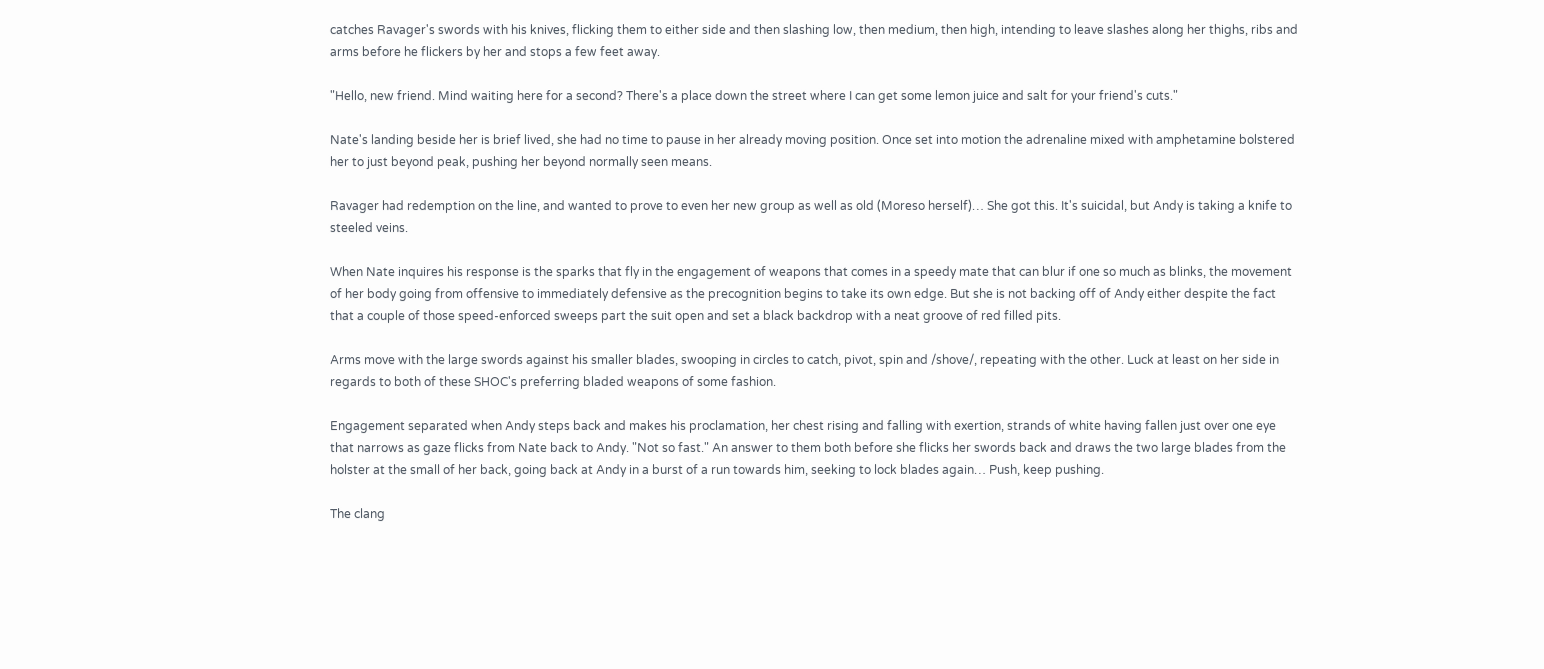catches Ravager's swords with his knives, flicking them to either side and then slashing low, then medium, then high, intending to leave slashes along her thighs, ribs and arms before he flickers by her and stops a few feet away.

"Hello, new friend. Mind waiting here for a second? There's a place down the street where I can get some lemon juice and salt for your friend's cuts."

Nate's landing beside her is brief lived, she had no time to pause in her already moving position. Once set into motion the adrenaline mixed with amphetamine bolstered her to just beyond peak, pushing her beyond normally seen means.

Ravager had redemption on the line, and wanted to prove to even her new group as well as old (Moreso herself)… She got this. It's suicidal, but Andy is taking a knife to steeled veins.

When Nate inquires his response is the sparks that fly in the engagement of weapons that comes in a speedy mate that can blur if one so much as blinks, the movement of her body going from offensive to immediately defensive as the precognition begins to take its own edge. But she is not backing off of Andy either despite the fact that a couple of those speed-enforced sweeps part the suit open and set a black backdrop with a neat groove of red filled pits.

Arms move with the large swords against his smaller blades, swooping in circles to catch, pivot, spin and /shove/, repeating with the other. Luck at least on her side in regards to both of these SHOC's preferring bladed weapons of some fashion.

Engagement separated when Andy steps back and makes his proclamation, her chest rising and falling with exertion, strands of white having fallen just over one eye that narrows as gaze flicks from Nate back to Andy. "Not so fast." An answer to them both before she flicks her swords back and draws the two large blades from the holster at the small of her back, going back at Andy in a burst of a run towards him, seeking to lock blades again… Push, keep pushing.

The clang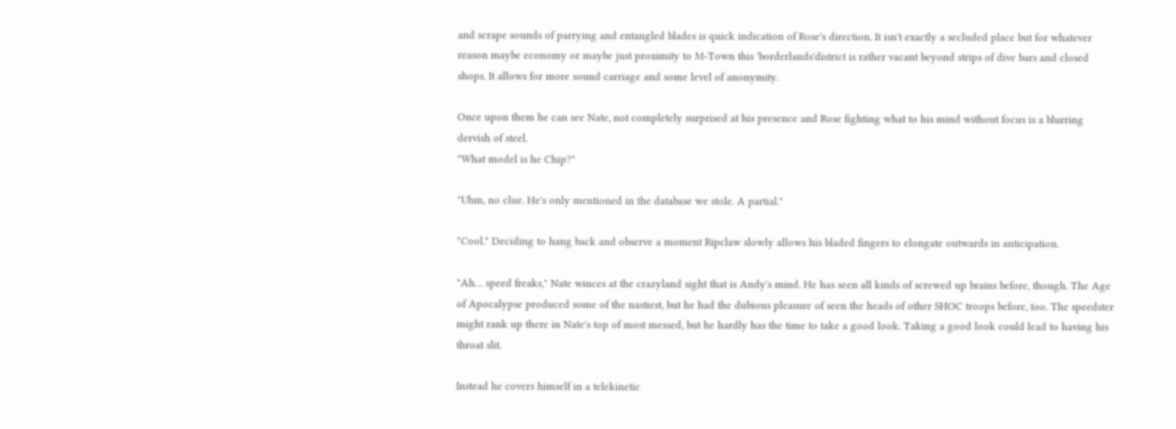and scrape sounds of parrying and entangled blades is quick indication of Rose's direction. It isn't exactly a secluded place but for whatever reason maybe economy or maybe just proximity to M-Town this 'borderlands'district is rather vacant beyond strips of dive bars and closed shops. It allows for more sound carriage and some level of anonymity.

Once upon them he can see Nate, not completely surprised at his presence and Rose fighting what to his mind without focus is a blurring dervish of steel.
"What model is he Chip?"

"Uhm, no clue. He's only mentioned in the database we stole. A partial."

"Cool." Deciding to hang back and observe a moment Ripclaw slowly allows his bladed fingers to elongate outwards in anticipation.

"Ah… speed freaks," Nate winces at the crazyland sight that is Andy's mind. He has seen all kinds of screwed up brains before, though. The Age of Apocalypse produced some of the nastiest, but he had the dubious pleasure of seen the heads of other SHOC troops before, too. The speedster might rank up there in Nate's top of most messed, but he hardly has the time to take a good look. Taking a good look could lead to having his throat slit.

Instead he covers himself in a telekinetic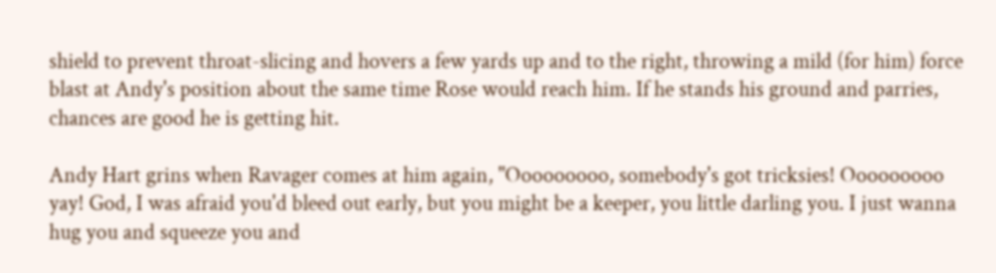shield to prevent throat-slicing and hovers a few yards up and to the right, throwing a mild (for him) force blast at Andy's position about the same time Rose would reach him. If he stands his ground and parries, chances are good he is getting hit.

Andy Hart grins when Ravager comes at him again, "Ooooooooo, somebody's got tricksies! Ooooooooo yay! God, I was afraid you'd bleed out early, but you might be a keeper, you little darling you. I just wanna hug you and squeeze you and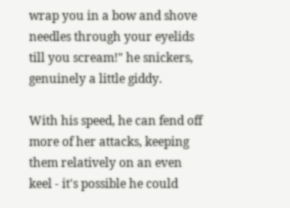wrap you in a bow and shove needles through your eyelids till you scream!" he snickers, genuinely a little giddy.

With his speed, he can fend off more of her attacks, keeping them relatively on an even keel - it's possible he could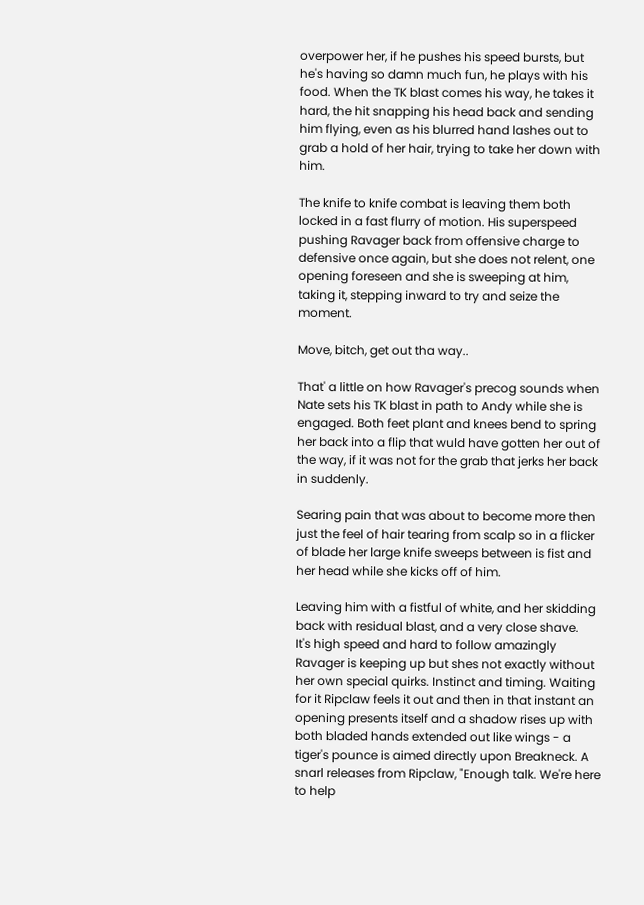overpower her, if he pushes his speed bursts, but he's having so damn much fun, he plays with his food. When the TK blast comes his way, he takes it hard, the hit snapping his head back and sending him flying, even as his blurred hand lashes out to grab a hold of her hair, trying to take her down with him.

The knife to knife combat is leaving them both locked in a fast flurry of motion. His superspeed pushing Ravager back from offensive charge to defensive once again, but she does not relent, one opening foreseen and she is sweeping at him, taking it, stepping inward to try and seize the moment.

Move, bitch, get out tha way..

That' a little on how Ravager's precog sounds when Nate sets his TK blast in path to Andy while she is engaged. Both feet plant and knees bend to spring her back into a flip that wuld have gotten her out of the way, if it was not for the grab that jerks her back in suddenly.

Searing pain that was about to become more then just the feel of hair tearing from scalp so in a flicker of blade her large knife sweeps between is fist and her head while she kicks off of him.

Leaving him with a fistful of white, and her skidding back with residual blast, and a very close shave.
It's high speed and hard to follow amazingly Ravager is keeping up but shes not exactly without her own special quirks. Instinct and timing. Waiting for it Ripclaw feels it out and then in that instant an opening presents itself and a shadow rises up with both bladed hands extended out like wings - a tiger's pounce is aimed directly upon Breakneck. A snarl releases from Ripclaw, "Enough talk. We're here to help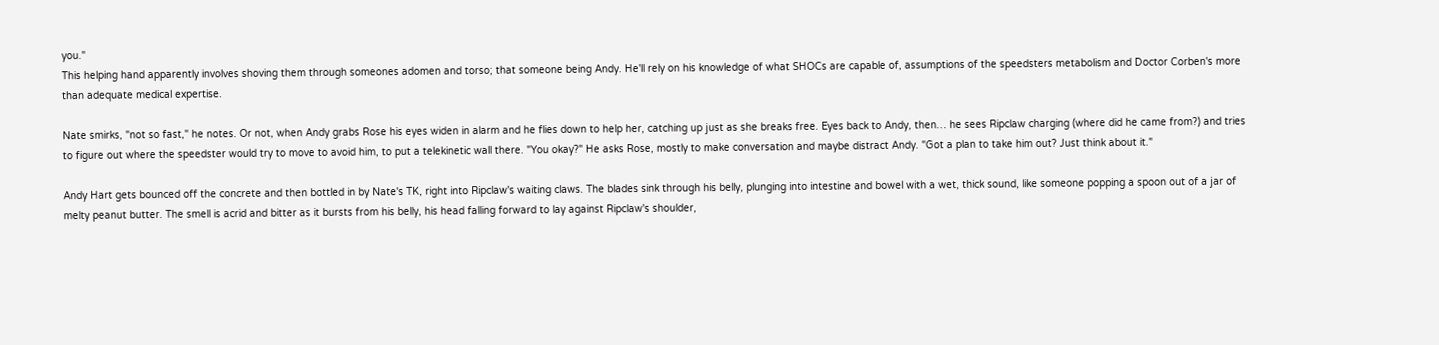you."
This helping hand apparently involves shoving them through someones adomen and torso; that someone being Andy. He'll rely on his knowledge of what SHOCs are capable of, assumptions of the speedsters metabolism and Doctor Corben's more than adequate medical expertise.

Nate smirks, "not so fast," he notes. Or not, when Andy grabs Rose his eyes widen in alarm and he flies down to help her, catching up just as she breaks free. Eyes back to Andy, then… he sees Ripclaw charging (where did he came from?) and tries to figure out where the speedster would try to move to avoid him, to put a telekinetic wall there. "You okay?" He asks Rose, mostly to make conversation and maybe distract Andy. "Got a plan to take him out? Just think about it."

Andy Hart gets bounced off the concrete and then bottled in by Nate's TK, right into Ripclaw's waiting claws. The blades sink through his belly, plunging into intestine and bowel with a wet, thick sound, like someone popping a spoon out of a jar of melty peanut butter. The smell is acrid and bitter as it bursts from his belly, his head falling forward to lay against Ripclaw's shoulder,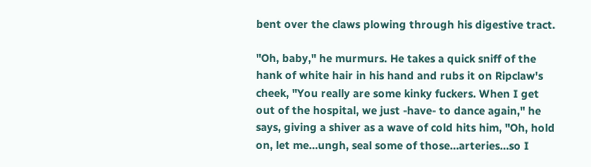bent over the claws plowing through his digestive tract.

"Oh, baby," he murmurs. He takes a quick sniff of the hank of white hair in his hand and rubs it on Ripclaw's cheek, "You really are some kinky fuckers. When I get out of the hospital, we just -have- to dance again," he says, giving a shiver as a wave of cold hits him, "Oh, hold on, let me…ungh, seal some of those…arteries…so I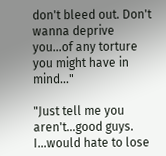don't bleed out. Don't wanna deprive you…of any torture you might have in mind…"

"Just tell me you aren't…good guys. I…would hate to lose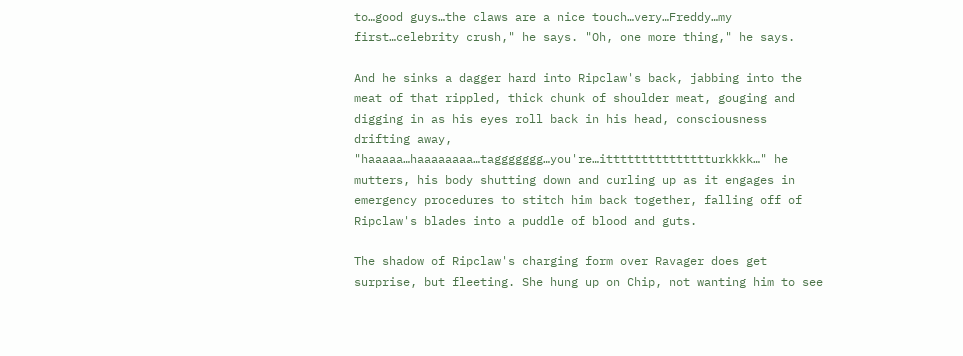to…good guys…the claws are a nice touch…very…Freddy…my first…celebrity crush," he says. "Oh, one more thing," he says.

And he sinks a dagger hard into Ripclaw's back, jabbing into the meat of that rippled, thick chunk of shoulder meat, gouging and digging in as his eyes roll back in his head, consciousness drifting away, "haaaaa…haaaaaaaa…taggggggg…you're…ittttttttttttttturkkkk…" he mutters, his body shutting down and curling up as it engages in emergency procedures to stitch him back together, falling off of Ripclaw's blades into a puddle of blood and guts.

The shadow of Ripclaw's charging form over Ravager does get surprise, but fleeting. She hung up on Chip, not wanting him to see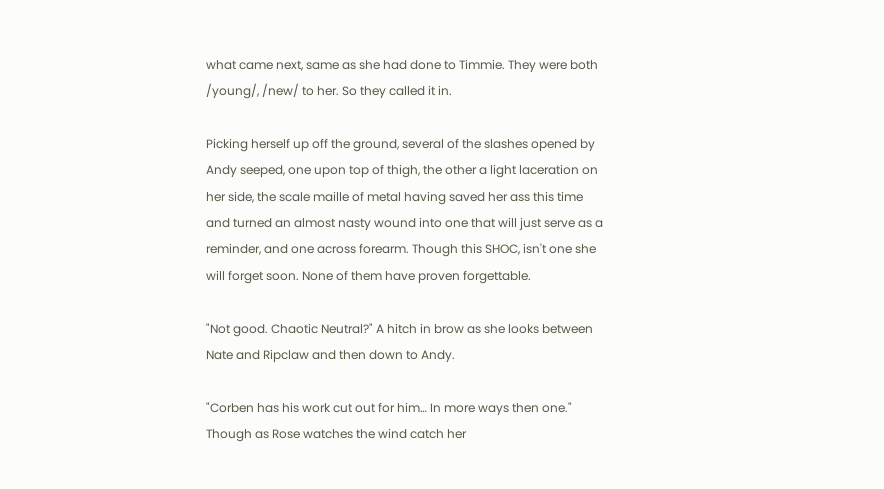what came next, same as she had done to Timmie. They were both /young/, /new/ to her. So they called it in.

Picking herself up off the ground, several of the slashes opened by Andy seeped, one upon top of thigh, the other a light laceration on her side, the scale maille of metal having saved her ass this time and turned an almost nasty wound into one that will just serve as a reminder, and one across forearm. Though this SHOC, isn't one she will forget soon. None of them have proven forgettable.

"Not good. Chaotic Neutral?" A hitch in brow as she looks between Nate and Ripclaw and then down to Andy.

"Corben has his work cut out for him… In more ways then one." Though as Rose watches the wind catch her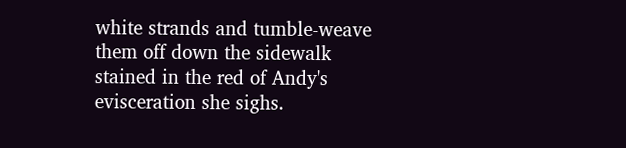white strands and tumble-weave them off down the sidewalk stained in the red of Andy's evisceration she sighs.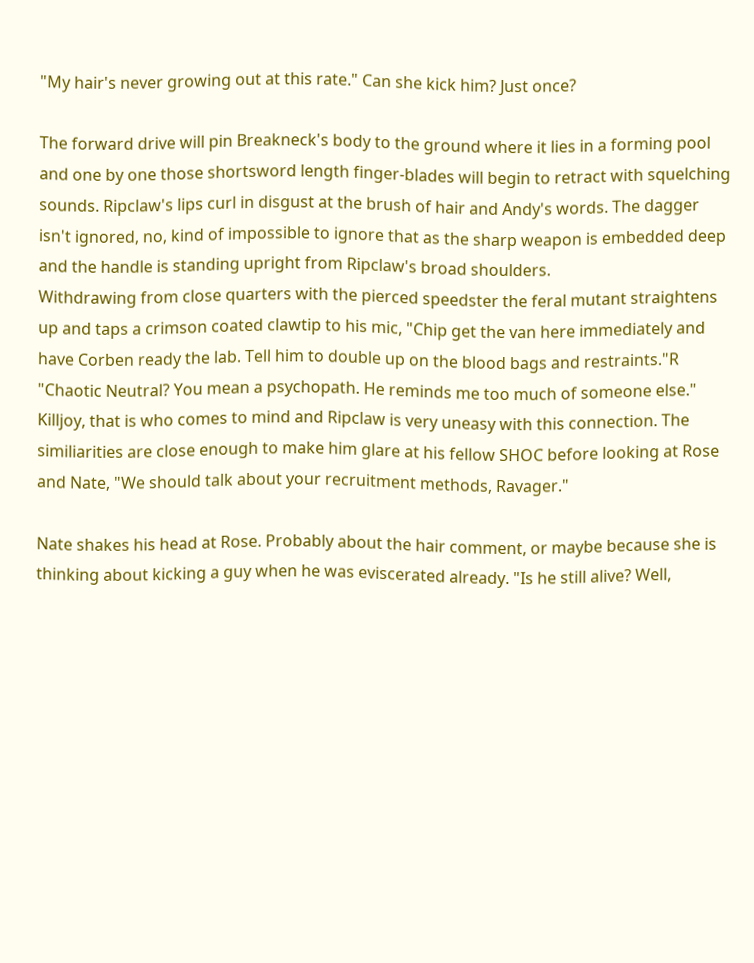"My hair's never growing out at this rate." Can she kick him? Just once?

The forward drive will pin Breakneck's body to the ground where it lies in a forming pool and one by one those shortsword length finger-blades will begin to retract with squelching sounds. Ripclaw's lips curl in disgust at the brush of hair and Andy's words. The dagger isn't ignored, no, kind of impossible to ignore that as the sharp weapon is embedded deep and the handle is standing upright from Ripclaw's broad shoulders.
Withdrawing from close quarters with the pierced speedster the feral mutant straightens up and taps a crimson coated clawtip to his mic, "Chip get the van here immediately and have Corben ready the lab. Tell him to double up on the blood bags and restraints."R
"Chaotic Neutral? You mean a psychopath. He reminds me too much of someone else." Killjoy, that is who comes to mind and Ripclaw is very uneasy with this connection. The similiarities are close enough to make him glare at his fellow SHOC before looking at Rose and Nate, "We should talk about your recruitment methods, Ravager."

Nate shakes his head at Rose. Probably about the hair comment, or maybe because she is thinking about kicking a guy when he was eviscerated already. "Is he still alive? Well,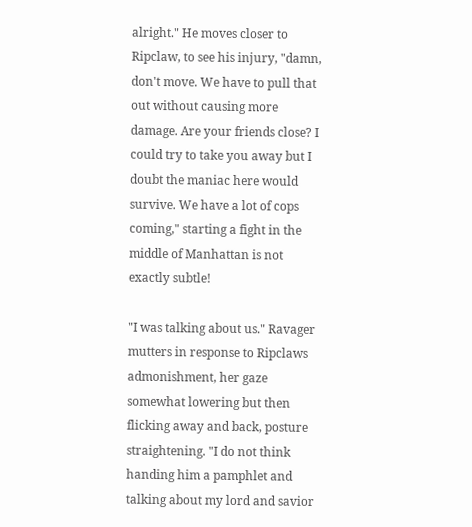alright." He moves closer to Ripclaw, to see his injury, "damn, don't move. We have to pull that out without causing more damage. Are your friends close? I could try to take you away but I doubt the maniac here would survive. We have a lot of cops coming," starting a fight in the middle of Manhattan is not exactly subtle!

"I was talking about us." Ravager mutters in response to Ripclaws admonishment, her gaze somewhat lowering but then flicking away and back, posture straightening. "I do not think handing him a pamphlet and talking about my lord and savior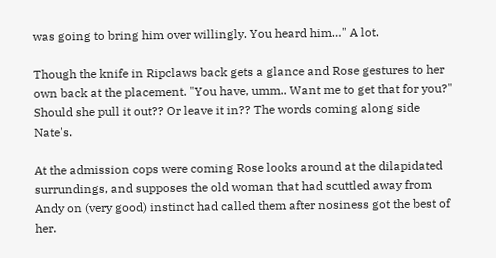was going to bring him over willingly. You heard him…" A lot.

Though the knife in Ripclaws back gets a glance and Rose gestures to her own back at the placement. "You have, umm.. Want me to get that for you?" Should she pull it out?? Or leave it in?? The words coming along side Nate's.

At the admission cops were coming Rose looks around at the dilapidated surrundings, and supposes the old woman that had scuttled away from Andy on (very good) instinct had called them after nosiness got the best of her.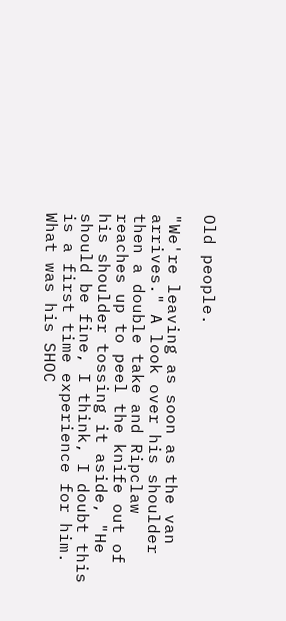Old people.

"We're leaving as soon as the van arrives." A look over his shoulder then a double take and Ripclaw reaches up to peel the knife out of his shoulder tossing it aside, "He should be fine, I think, I doubt this is a first time experience for him. What was his SHOC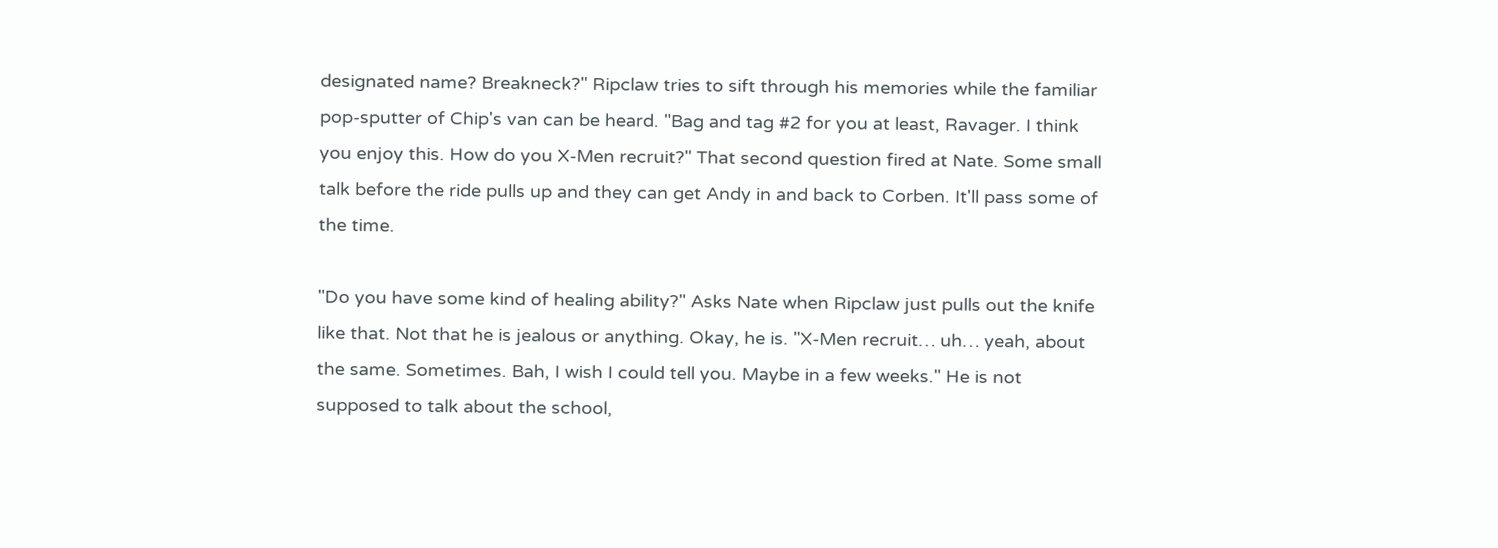designated name? Breakneck?" Ripclaw tries to sift through his memories while the familiar pop-sputter of Chip's van can be heard. "Bag and tag #2 for you at least, Ravager. I think you enjoy this. How do you X-Men recruit?" That second question fired at Nate. Some small talk before the ride pulls up and they can get Andy in and back to Corben. It'll pass some of the time.

"Do you have some kind of healing ability?" Asks Nate when Ripclaw just pulls out the knife like that. Not that he is jealous or anything. Okay, he is. "X-Men recruit… uh… yeah, about the same. Sometimes. Bah, I wish I could tell you. Maybe in a few weeks." He is not supposed to talk about the school,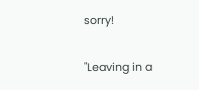sorry!

"Leaving in a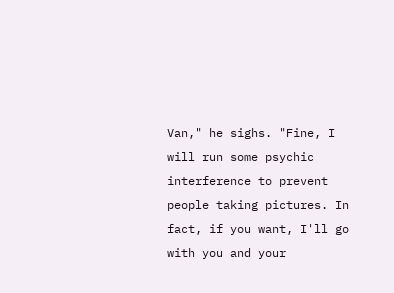Van," he sighs. "Fine, I will run some psychic interference to prevent people taking pictures. In fact, if you want, I'll go with you and your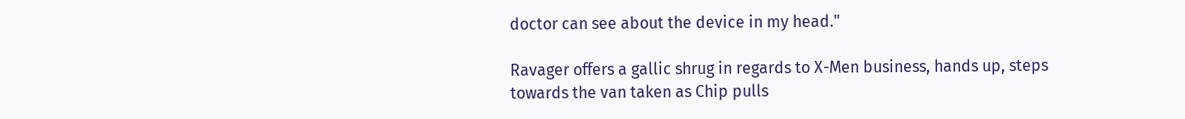doctor can see about the device in my head."

Ravager offers a gallic shrug in regards to X-Men business, hands up, steps towards the van taken as Chip pulls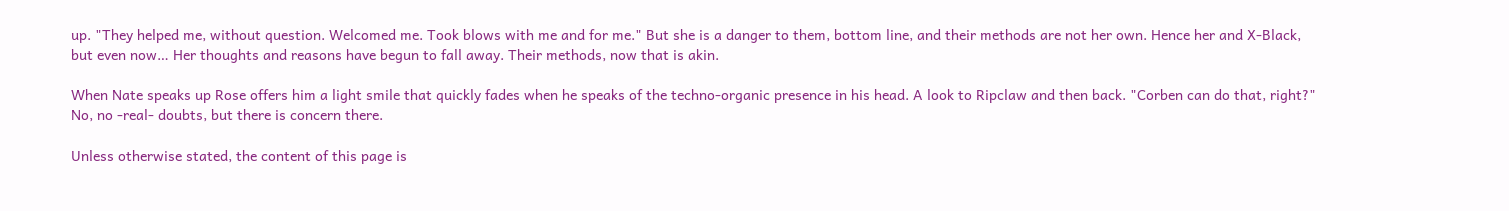up. "They helped me, without question. Welcomed me. Took blows with me and for me." But she is a danger to them, bottom line, and their methods are not her own. Hence her and X-Black, but even now… Her thoughts and reasons have begun to fall away. Their methods, now that is akin.

When Nate speaks up Rose offers him a light smile that quickly fades when he speaks of the techno-organic presence in his head. A look to Ripclaw and then back. "Corben can do that, right?" No, no -real- doubts, but there is concern there.

Unless otherwise stated, the content of this page is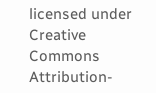licensed under Creative Commons Attribution-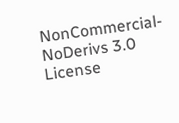NonCommercial-NoDerivs 3.0 License